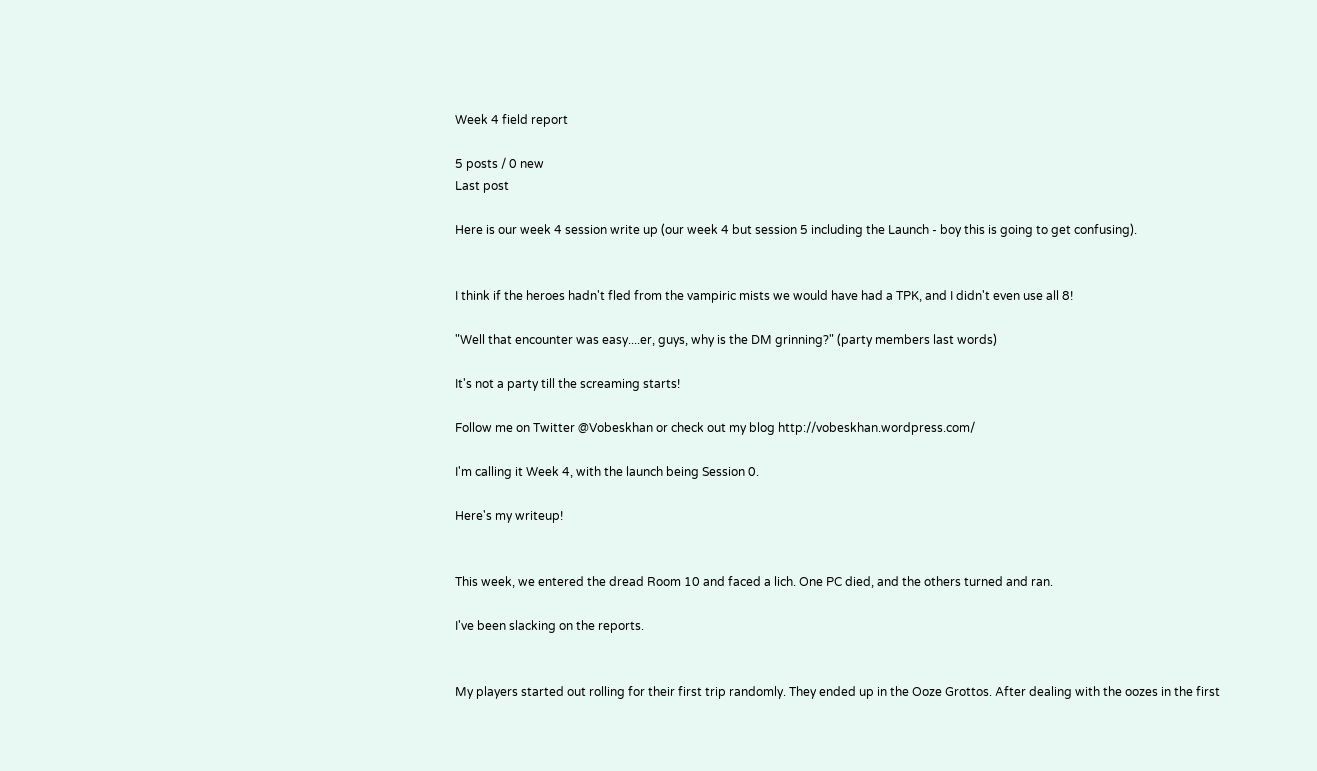Week 4 field report

5 posts / 0 new
Last post

Here is our week 4 session write up (our week 4 but session 5 including the Launch - boy this is going to get confusing).


I think if the heroes hadn't fled from the vampiric mists we would have had a TPK, and I didn't even use all 8!

"Well that encounter was easy....er, guys, why is the DM grinning?" (party members last words)

It's not a party till the screaming starts!

Follow me on Twitter @Vobeskhan or check out my blog http://vobeskhan.wordpress.com/

I'm calling it Week 4, with the launch being Session 0.

Here's my writeup!


This week, we entered the dread Room 10 and faced a lich. One PC died, and the others turned and ran.

I've been slacking on the reports.


My players started out rolling for their first trip randomly. They ended up in the Ooze Grottos. After dealing with the oozes in the first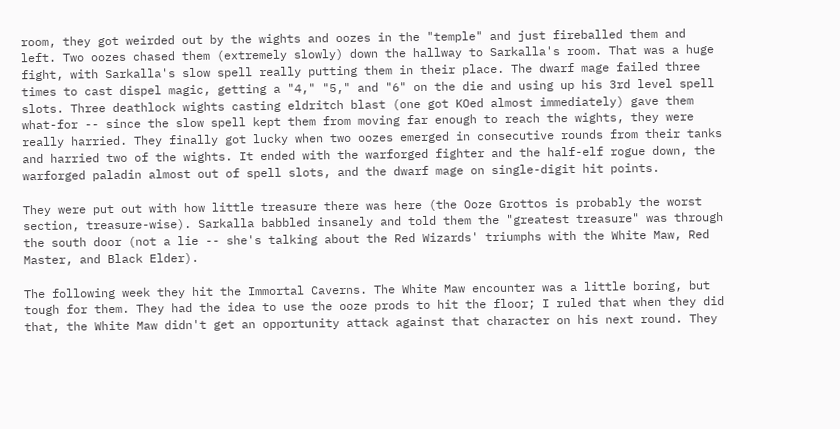room, they got weirded out by the wights and oozes in the "temple" and just fireballed them and left. Two oozes chased them (extremely slowly) down the hallway to Sarkalla's room. That was a huge fight, with Sarkalla's slow spell really putting them in their place. The dwarf mage failed three times to cast dispel magic, getting a "4," "5," and "6" on the die and using up his 3rd level spell slots. Three deathlock wights casting eldritch blast (one got KOed almost immediately) gave them what-for -- since the slow spell kept them from moving far enough to reach the wights, they were really harried. They finally got lucky when two oozes emerged in consecutive rounds from their tanks and harried two of the wights. It ended with the warforged fighter and the half-elf rogue down, the warforged paladin almost out of spell slots, and the dwarf mage on single-digit hit points.

They were put out with how little treasure there was here (the Ooze Grottos is probably the worst section, treasure-wise). Sarkalla babbled insanely and told them the "greatest treasure" was through the south door (not a lie -- she's talking about the Red Wizards' triumphs with the White Maw, Red Master, and Black Elder).

The following week they hit the Immortal Caverns. The White Maw encounter was a little boring, but tough for them. They had the idea to use the ooze prods to hit the floor; I ruled that when they did that, the White Maw didn't get an opportunity attack against that character on his next round. They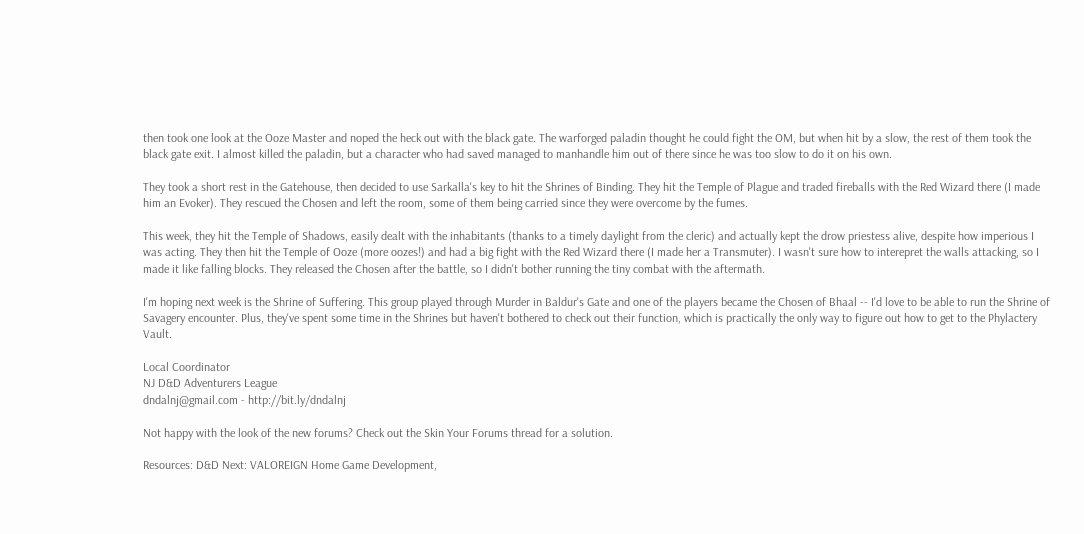then took one look at the Ooze Master and noped the heck out with the black gate. The warforged paladin thought he could fight the OM, but when hit by a slow, the rest of them took the black gate exit. I almost killed the paladin, but a character who had saved managed to manhandle him out of there since he was too slow to do it on his own.

They took a short rest in the Gatehouse, then decided to use Sarkalla's key to hit the Shrines of Binding. They hit the Temple of Plague and traded fireballs with the Red Wizard there (I made him an Evoker). They rescued the Chosen and left the room, some of them being carried since they were overcome by the fumes.

This week, they hit the Temple of Shadows, easily dealt with the inhabitants (thanks to a timely daylight from the cleric) and actually kept the drow priestess alive, despite how imperious I was acting. They then hit the Temple of Ooze (more oozes!) and had a big fight with the Red Wizard there (I made her a Transmuter). I wasn't sure how to interepret the walls attacking, so I made it like falling blocks. They released the Chosen after the battle, so I didn't bother running the tiny combat with the aftermath.

I'm hoping next week is the Shrine of Suffering. This group played through Murder in Baldur's Gate and one of the players became the Chosen of Bhaal -- I'd love to be able to run the Shrine of Savagery encounter. Plus, they've spent some time in the Shrines but haven't bothered to check out their function, which is practically the only way to figure out how to get to the Phylactery Vault.

Local Coordinator
NJ D&D Adventurers League
dndalnj@gmail.com - http://bit.ly/dndalnj

Not happy with the look of the new forums? Check out the Skin Your Forums thread for a solution.

Resources: D&D Next: VALOREIGN Home Game Development,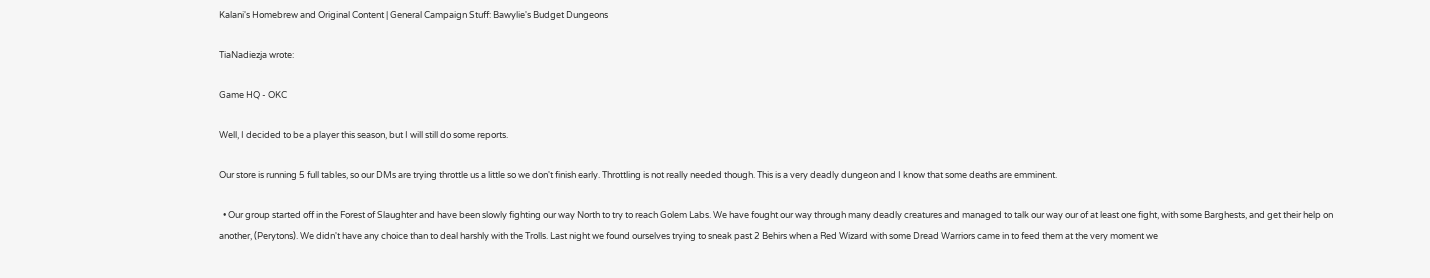Kalani's Homebrew and Original Content | General Campaign Stuff: Bawylie's Budget Dungeons

TiaNadiezja wrote:

Game HQ - OKC

Well, I decided to be a player this season, but I will still do some reports.

Our store is running 5 full tables, so our DMs are trying throttle us a little so we don't finish early. Throttling is not really needed though. This is a very deadly dungeon and I know that some deaths are emminent.

  • Our group started off in the Forest of Slaughter and have been slowly fighting our way North to try to reach Golem Labs. We have fought our way through many deadly creatures and managed to talk our way our of at least one fight, with some Barghests, and get their help on another, (Perytons). We didn't have any choice than to deal harshly with the Trolls. Last night we found ourselves trying to sneak past 2 Behirs when a Red Wizard with some Dread Warriors came in to feed them at the very moment we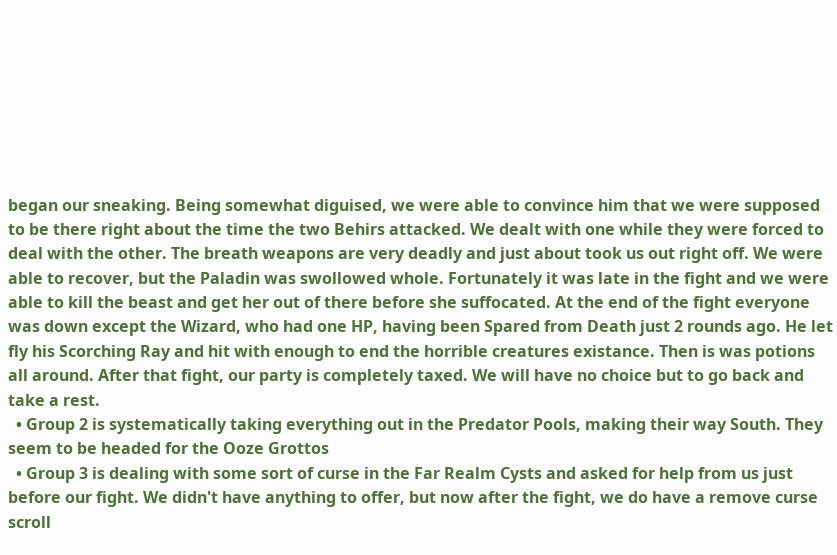began our sneaking. Being somewhat diguised, we were able to convince him that we were supposed to be there right about the time the two Behirs attacked. We dealt with one while they were forced to deal with the other. The breath weapons are very deadly and just about took us out right off. We were able to recover, but the Paladin was swollowed whole. Fortunately it was late in the fight and we were able to kill the beast and get her out of there before she suffocated. At the end of the fight everyone was down except the Wizard, who had one HP, having been Spared from Death just 2 rounds ago. He let fly his Scorching Ray and hit with enough to end the horrible creatures existance. Then is was potions all around. After that fight, our party is completely taxed. We will have no choice but to go back and take a rest.
  • Group 2 is systematically taking everything out in the Predator Pools, making their way South. They seem to be headed for the Ooze Grottos
  • Group 3 is dealing with some sort of curse in the Far Realm Cysts and asked for help from us just before our fight. We didn't have anything to offer, but now after the fight, we do have a remove curse scroll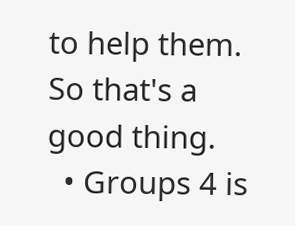to help them. So that's a good thing.
  • Groups 4 is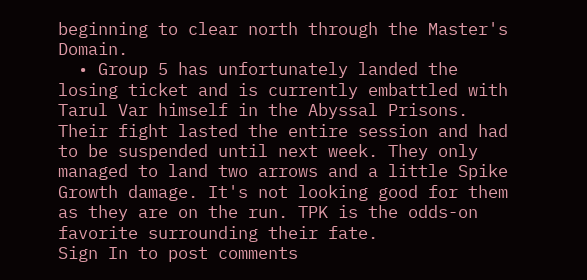beginning to clear north through the Master's Domain.
  • Group 5 has unfortunately landed the losing ticket and is currently embattled with Tarul Var himself in the Abyssal Prisons. Their fight lasted the entire session and had to be suspended until next week. They only managed to land two arrows and a little Spike Growth damage. It's not looking good for them as they are on the run. TPK is the odds-on favorite surrounding their fate.
Sign In to post comments